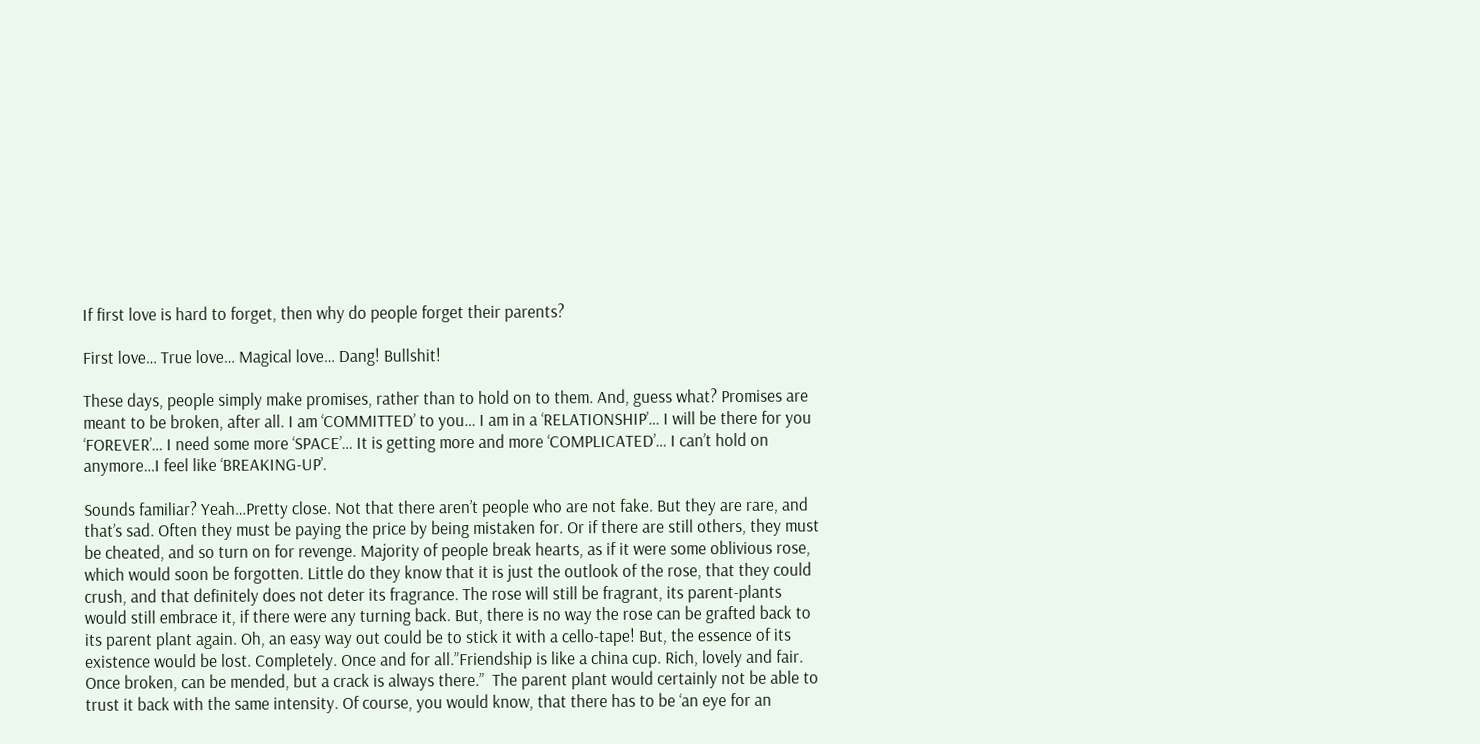If first love is hard to forget, then why do people forget their parents?

First love… True love… Magical love… Dang! Bullshit!

These days, people simply make promises, rather than to hold on to them. And, guess what? Promises are meant to be broken, after all. I am ‘COMMITTED’ to you… I am in a ‘RELATIONSHIP’… I will be there for you ‘FOREVER’… I need some more ‘SPACE’… It is getting more and more ‘COMPLICATED’… I can’t hold on anymore…I feel like ‘BREAKING-UP’.

Sounds familiar? Yeah…Pretty close. Not that there aren’t people who are not fake. But they are rare, and that’s sad. Often they must be paying the price by being mistaken for. Or if there are still others, they must be cheated, and so turn on for revenge. Majority of people break hearts, as if it were some oblivious rose, which would soon be forgotten. Little do they know that it is just the outlook of the rose, that they could crush, and that definitely does not deter its fragrance. The rose will still be fragrant, its parent-plants would still embrace it, if there were any turning back. But, there is no way the rose can be grafted back to its parent plant again. Oh, an easy way out could be to stick it with a cello-tape! But, the essence of its existence would be lost. Completely. Once and for all.”Friendship is like a china cup. Rich, lovely and fair. Once broken, can be mended, but a crack is always there.”  The parent plant would certainly not be able to trust it back with the same intensity. Of course, you would know, that there has to be ‘an eye for an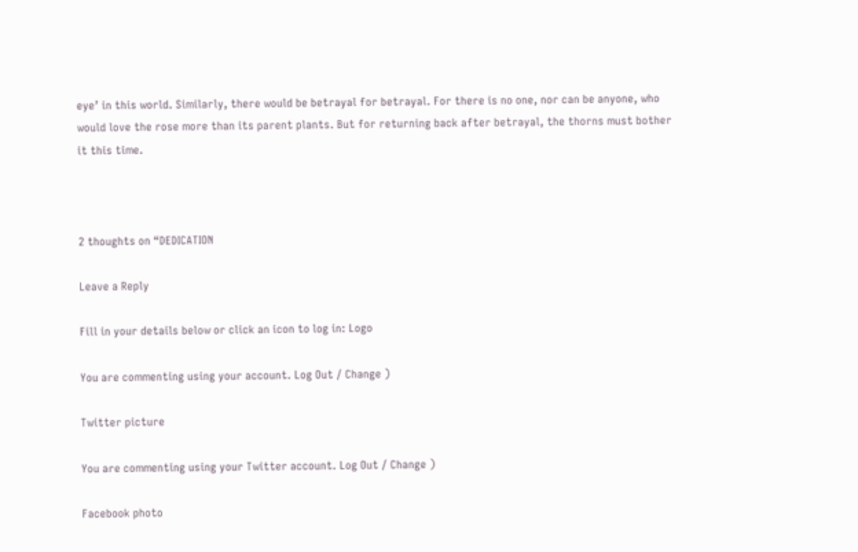eye’ in this world. Similarly, there would be betrayal for betrayal. For there is no one, nor can be anyone, who would love the rose more than its parent plants. But for returning back after betrayal, the thorns must bother it this time.



2 thoughts on “DEDICATION

Leave a Reply

Fill in your details below or click an icon to log in: Logo

You are commenting using your account. Log Out / Change )

Twitter picture

You are commenting using your Twitter account. Log Out / Change )

Facebook photo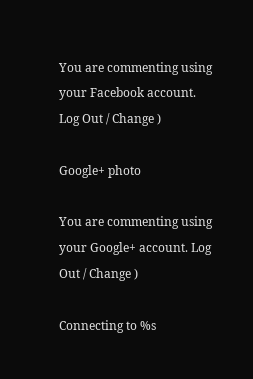You are commenting using your Facebook account. Log Out / Change )

Google+ photo

You are commenting using your Google+ account. Log Out / Change )

Connecting to %s